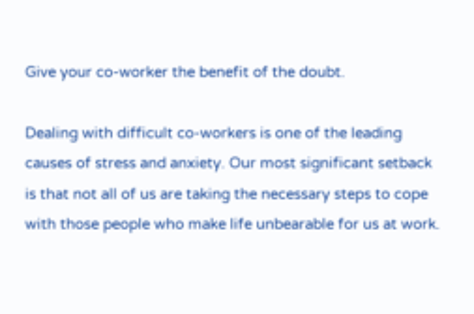Give your co-worker the benefit of the doubt.

Dealing with difficult co-workers is one of the leading causes of stress and anxiety. Our most significant setback is that not all of us are taking the necessary steps to cope with those people who make life unbearable for us at work.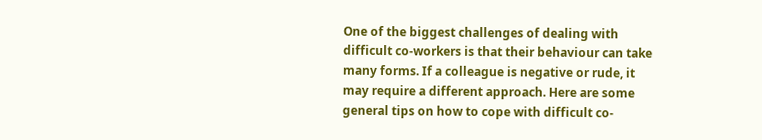One of the biggest challenges of dealing with difficult co-workers is that their behaviour can take many forms. If a colleague is negative or rude, it may require a different approach. Here are some general tips on how to cope with difficult co-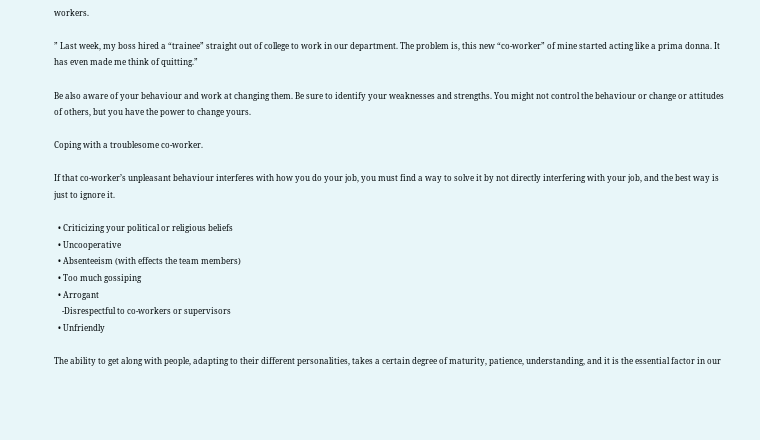workers.

” Last week, my boss hired a “trainee” straight out of college to work in our department. The problem is, this new “co-worker” of mine started acting like a prima donna. It has even made me think of quitting.”

Be also aware of your behaviour and work at changing them. Be sure to identify your weaknesses and strengths. You might not control the behaviour or change or attitudes of others, but you have the power to change yours.

Coping with a troublesome co-worker.

If that co-worker’s unpleasant behaviour interferes with how you do your job, you must find a way to solve it by not directly interfering with your job, and the best way is just to ignore it.

  • Criticizing your political or religious beliefs
  • Uncooperative
  • Absenteeism (with effects the team members)
  • Too much gossiping
  • Arrogant
    -Disrespectful to co-workers or supervisors
  • Unfriendly

The ability to get along with people, adapting to their different personalities, takes a certain degree of maturity, patience, understanding, and it is the essential factor in our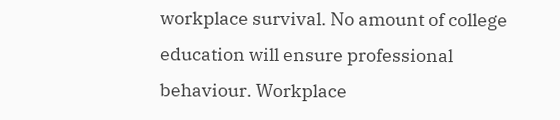workplace survival. No amount of college education will ensure professional behaviour. Workplace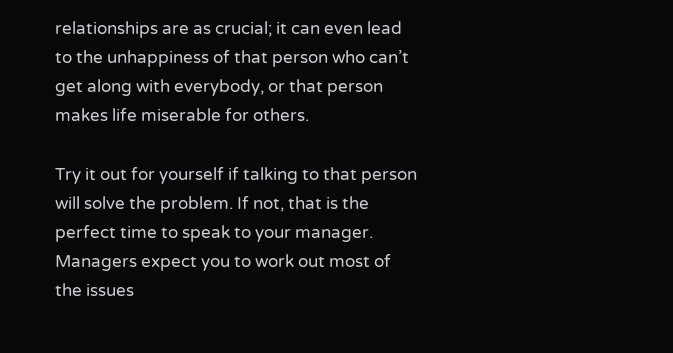relationships are as crucial; it can even lead to the unhappiness of that person who can’t get along with everybody, or that person makes life miserable for others.

Try it out for yourself if talking to that person will solve the problem. If not, that is the perfect time to speak to your manager. Managers expect you to work out most of the issues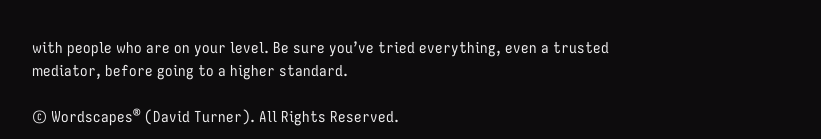with people who are on your level. Be sure you’ve tried everything, even a trusted mediator, before going to a higher standard.

© Wordscapes® (David Turner). All Rights Reserved.